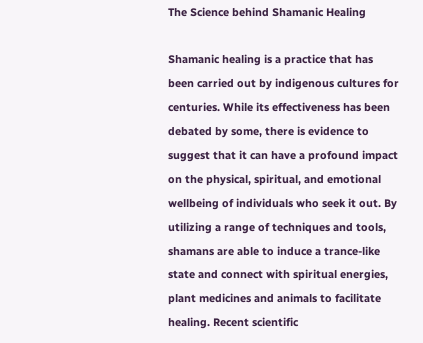The Science behind Shamanic Healing

Shamanic healing is a practice that has been carried out by indigenous cultures for centuries. While its effectiveness has been debated by some, there is evidence to suggest that it can have a profound impact on the physical, spiritual, and emotional wellbeing of individuals who seek it out. By utilizing a range of techniques and tools, shamans are able to induce a trance-like state and connect with spiritual energies, plant medicines and animals to facilitate healing. Recent scientific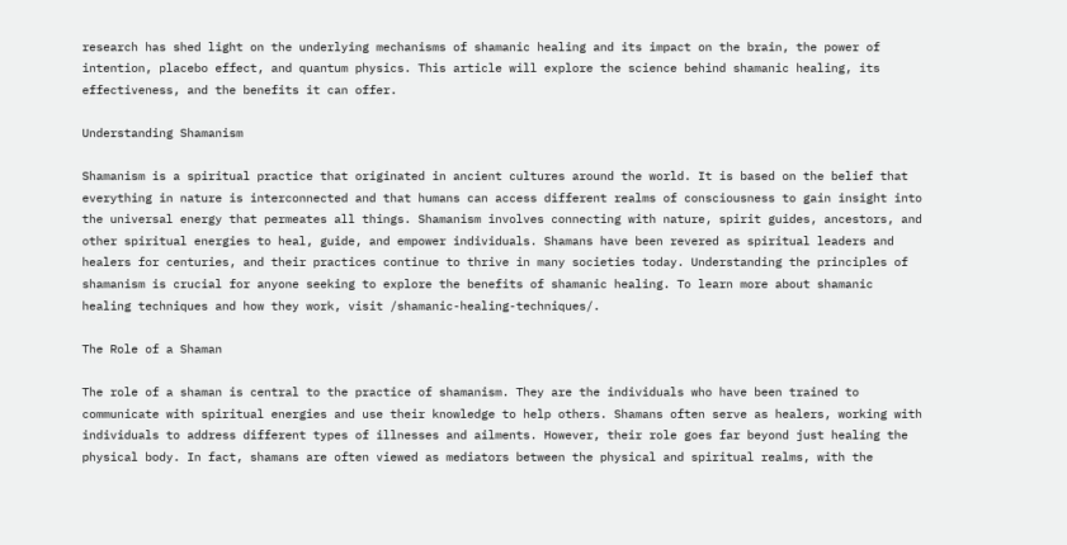research has shed light on the underlying mechanisms of shamanic healing and its impact on the brain, the power of intention, placebo effect, and quantum physics. This article will explore the science behind shamanic healing, its effectiveness, and the benefits it can offer.

Understanding Shamanism

Shamanism is a spiritual practice that originated in ancient cultures around the world. It is based on the belief that everything in nature is interconnected and that humans can access different realms of consciousness to gain insight into the universal energy that permeates all things. Shamanism involves connecting with nature, spirit guides, ancestors, and other spiritual energies to heal, guide, and empower individuals. Shamans have been revered as spiritual leaders and healers for centuries, and their practices continue to thrive in many societies today. Understanding the principles of shamanism is crucial for anyone seeking to explore the benefits of shamanic healing. To learn more about shamanic healing techniques and how they work, visit /shamanic-healing-techniques/.

The Role of a Shaman

The role of a shaman is central to the practice of shamanism. They are the individuals who have been trained to communicate with spiritual energies and use their knowledge to help others. Shamans often serve as healers, working with individuals to address different types of illnesses and ailments. However, their role goes far beyond just healing the physical body. In fact, shamans are often viewed as mediators between the physical and spiritual realms, with the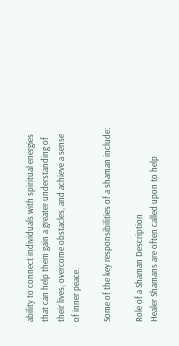ability to connect individuals with spiritual energies that can help them gain a greater understanding of their lives, overcome obstacles, and achieve a sense of inner peace.

Some of the key responsibilities of a shaman include:

Role of a Shaman Description
Healer Shamans are often called upon to help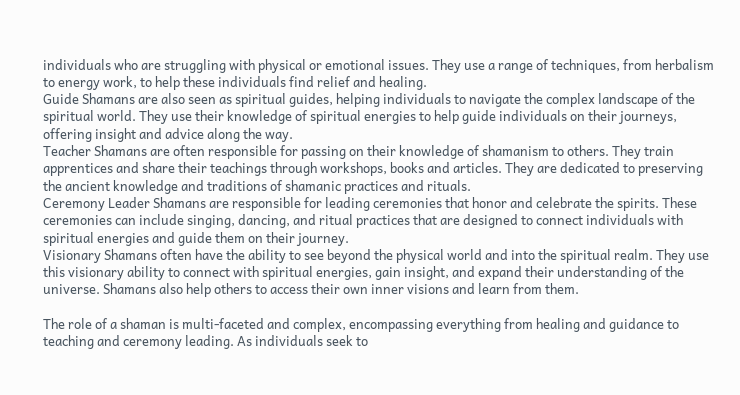individuals who are struggling with physical or emotional issues. They use a range of techniques, from herbalism to energy work, to help these individuals find relief and healing.
Guide Shamans are also seen as spiritual guides, helping individuals to navigate the complex landscape of the spiritual world. They use their knowledge of spiritual energies to help guide individuals on their journeys, offering insight and advice along the way.
Teacher Shamans are often responsible for passing on their knowledge of shamanism to others. They train apprentices and share their teachings through workshops, books and articles. They are dedicated to preserving the ancient knowledge and traditions of shamanic practices and rituals.
Ceremony Leader Shamans are responsible for leading ceremonies that honor and celebrate the spirits. These ceremonies can include singing, dancing, and ritual practices that are designed to connect individuals with spiritual energies and guide them on their journey.
Visionary Shamans often have the ability to see beyond the physical world and into the spiritual realm. They use this visionary ability to connect with spiritual energies, gain insight, and expand their understanding of the universe. Shamans also help others to access their own inner visions and learn from them.

The role of a shaman is multi-faceted and complex, encompassing everything from healing and guidance to teaching and ceremony leading. As individuals seek to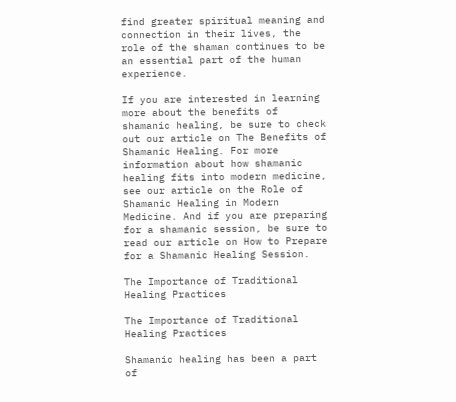find greater spiritual meaning and connection in their lives, the role of the shaman continues to be an essential part of the human experience.

If you are interested in learning more about the benefits of shamanic healing, be sure to check out our article on The Benefits of Shamanic Healing. For more information about how shamanic healing fits into modern medicine, see our article on the Role of Shamanic Healing in Modern Medicine. And if you are preparing for a shamanic session, be sure to read our article on How to Prepare for a Shamanic Healing Session.

The Importance of Traditional Healing Practices

The Importance of Traditional Healing Practices

Shamanic healing has been a part of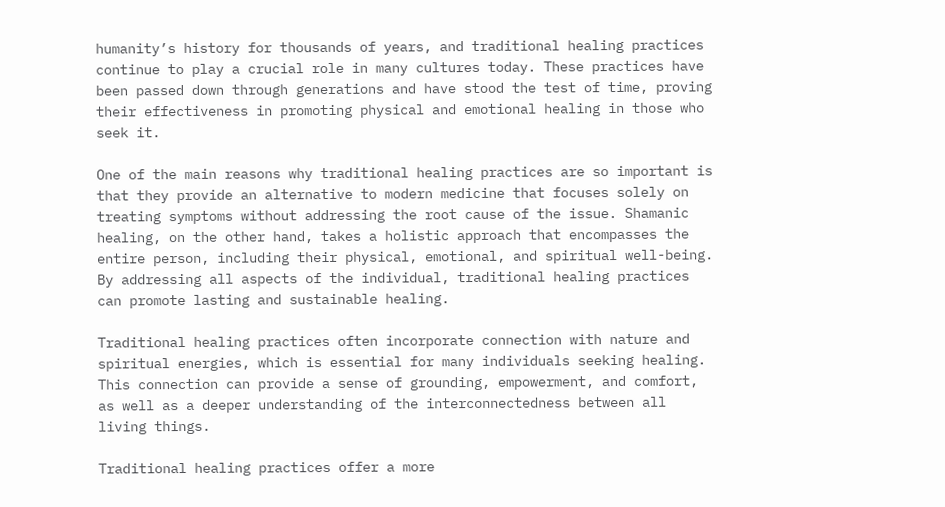humanity’s history for thousands of years, and traditional healing practices continue to play a crucial role in many cultures today. These practices have been passed down through generations and have stood the test of time, proving their effectiveness in promoting physical and emotional healing in those who seek it.

One of the main reasons why traditional healing practices are so important is that they provide an alternative to modern medicine that focuses solely on treating symptoms without addressing the root cause of the issue. Shamanic healing, on the other hand, takes a holistic approach that encompasses the entire person, including their physical, emotional, and spiritual well-being. By addressing all aspects of the individual, traditional healing practices can promote lasting and sustainable healing.

Traditional healing practices often incorporate connection with nature and spiritual energies, which is essential for many individuals seeking healing. This connection can provide a sense of grounding, empowerment, and comfort, as well as a deeper understanding of the interconnectedness between all living things.

Traditional healing practices offer a more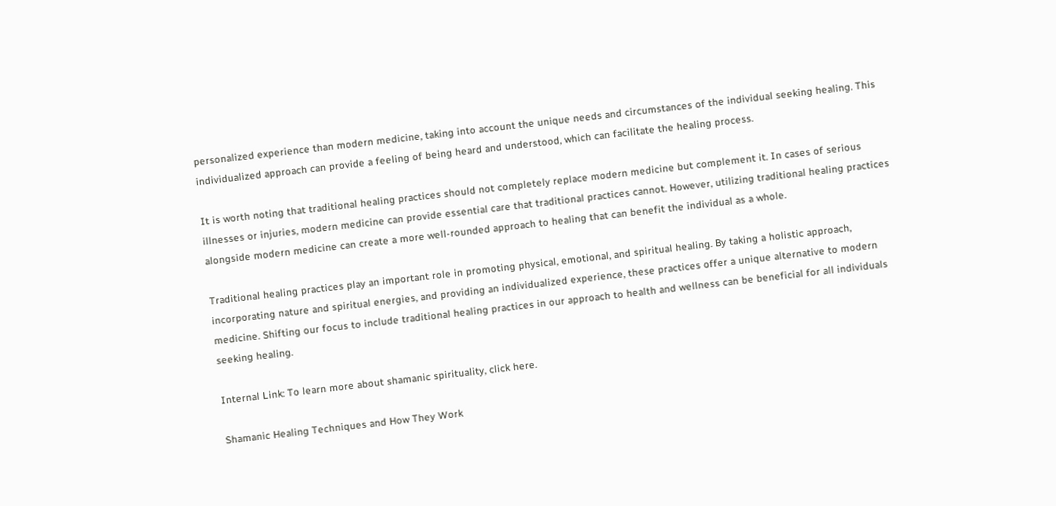personalized experience than modern medicine, taking into account the unique needs and circumstances of the individual seeking healing. This individualized approach can provide a feeling of being heard and understood, which can facilitate the healing process.

It is worth noting that traditional healing practices should not completely replace modern medicine but complement it. In cases of serious illnesses or injuries, modern medicine can provide essential care that traditional practices cannot. However, utilizing traditional healing practices alongside modern medicine can create a more well-rounded approach to healing that can benefit the individual as a whole.

Traditional healing practices play an important role in promoting physical, emotional, and spiritual healing. By taking a holistic approach, incorporating nature and spiritual energies, and providing an individualized experience, these practices offer a unique alternative to modern medicine. Shifting our focus to include traditional healing practices in our approach to health and wellness can be beneficial for all individuals seeking healing.

Internal Link: To learn more about shamanic spirituality, click here.

Shamanic Healing Techniques and How They Work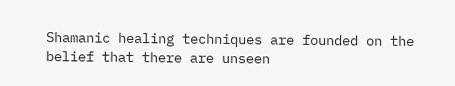Shamanic healing techniques are founded on the belief that there are unseen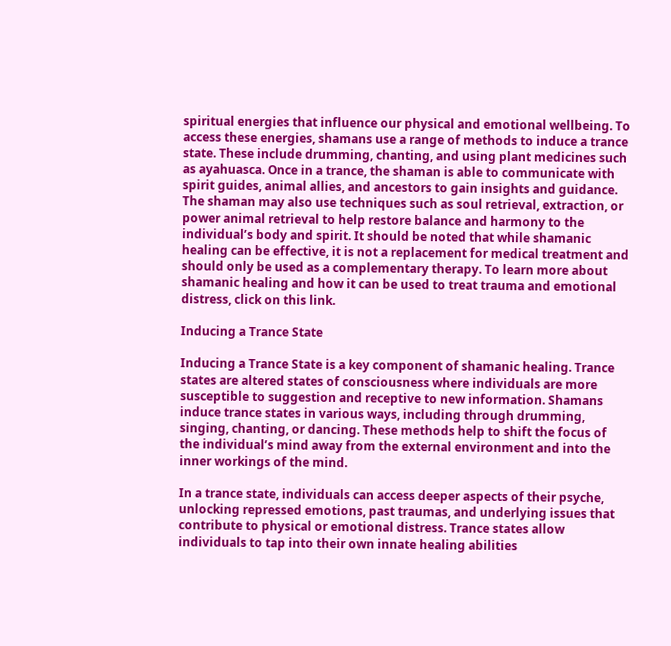spiritual energies that influence our physical and emotional wellbeing. To access these energies, shamans use a range of methods to induce a trance state. These include drumming, chanting, and using plant medicines such as ayahuasca. Once in a trance, the shaman is able to communicate with spirit guides, animal allies, and ancestors to gain insights and guidance. The shaman may also use techniques such as soul retrieval, extraction, or power animal retrieval to help restore balance and harmony to the individual’s body and spirit. It should be noted that while shamanic healing can be effective, it is not a replacement for medical treatment and should only be used as a complementary therapy. To learn more about shamanic healing and how it can be used to treat trauma and emotional distress, click on this link.

Inducing a Trance State

Inducing a Trance State is a key component of shamanic healing. Trance states are altered states of consciousness where individuals are more susceptible to suggestion and receptive to new information. Shamans induce trance states in various ways, including through drumming, singing, chanting, or dancing. These methods help to shift the focus of the individual’s mind away from the external environment and into the inner workings of the mind.

In a trance state, individuals can access deeper aspects of their psyche, unlocking repressed emotions, past traumas, and underlying issues that contribute to physical or emotional distress. Trance states allow individuals to tap into their own innate healing abilities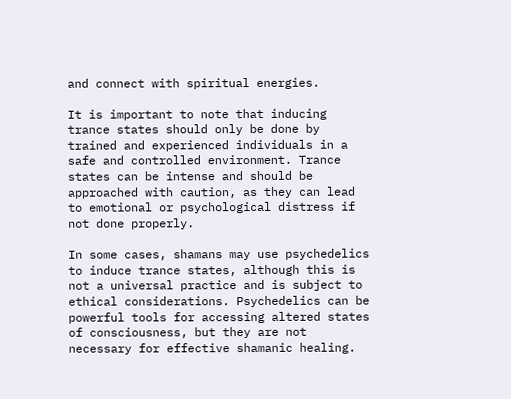and connect with spiritual energies.

It is important to note that inducing trance states should only be done by trained and experienced individuals in a safe and controlled environment. Trance states can be intense and should be approached with caution, as they can lead to emotional or psychological distress if not done properly.

In some cases, shamans may use psychedelics to induce trance states, although this is not a universal practice and is subject to ethical considerations. Psychedelics can be powerful tools for accessing altered states of consciousness, but they are not necessary for effective shamanic healing.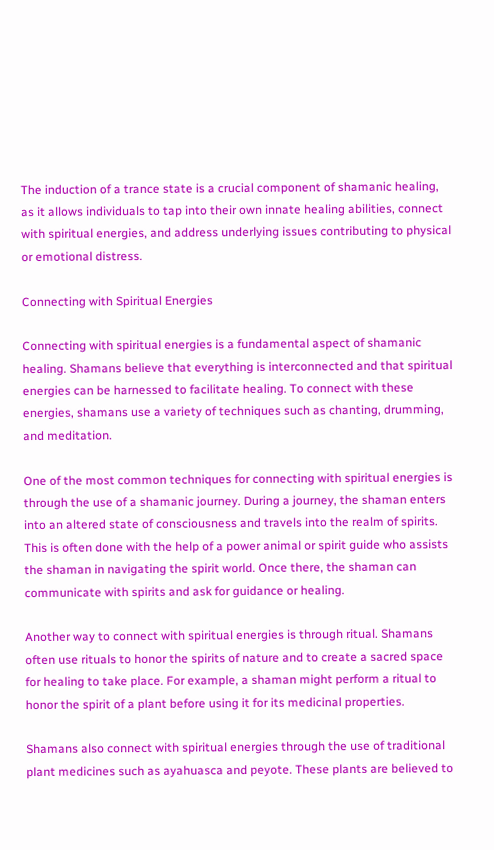The induction of a trance state is a crucial component of shamanic healing, as it allows individuals to tap into their own innate healing abilities, connect with spiritual energies, and address underlying issues contributing to physical or emotional distress.

Connecting with Spiritual Energies

Connecting with spiritual energies is a fundamental aspect of shamanic healing. Shamans believe that everything is interconnected and that spiritual energies can be harnessed to facilitate healing. To connect with these energies, shamans use a variety of techniques such as chanting, drumming, and meditation.

One of the most common techniques for connecting with spiritual energies is through the use of a shamanic journey. During a journey, the shaman enters into an altered state of consciousness and travels into the realm of spirits. This is often done with the help of a power animal or spirit guide who assists the shaman in navigating the spirit world. Once there, the shaman can communicate with spirits and ask for guidance or healing.

Another way to connect with spiritual energies is through ritual. Shamans often use rituals to honor the spirits of nature and to create a sacred space for healing to take place. For example, a shaman might perform a ritual to honor the spirit of a plant before using it for its medicinal properties.

Shamans also connect with spiritual energies through the use of traditional plant medicines such as ayahuasca and peyote. These plants are believed to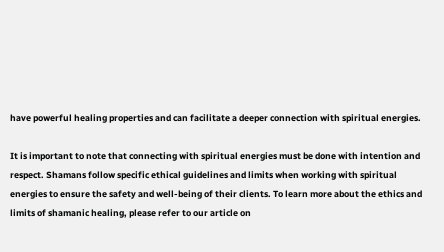have powerful healing properties and can facilitate a deeper connection with spiritual energies.

It is important to note that connecting with spiritual energies must be done with intention and respect. Shamans follow specific ethical guidelines and limits when working with spiritual energies to ensure the safety and well-being of their clients. To learn more about the ethics and limits of shamanic healing, please refer to our article on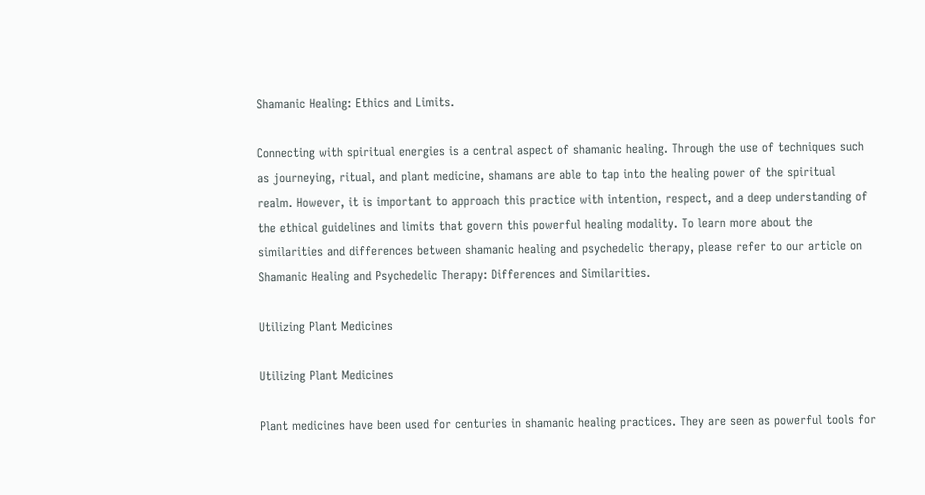Shamanic Healing: Ethics and Limits.

Connecting with spiritual energies is a central aspect of shamanic healing. Through the use of techniques such as journeying, ritual, and plant medicine, shamans are able to tap into the healing power of the spiritual realm. However, it is important to approach this practice with intention, respect, and a deep understanding of the ethical guidelines and limits that govern this powerful healing modality. To learn more about the similarities and differences between shamanic healing and psychedelic therapy, please refer to our article on Shamanic Healing and Psychedelic Therapy: Differences and Similarities.

Utilizing Plant Medicines

Utilizing Plant Medicines

Plant medicines have been used for centuries in shamanic healing practices. They are seen as powerful tools for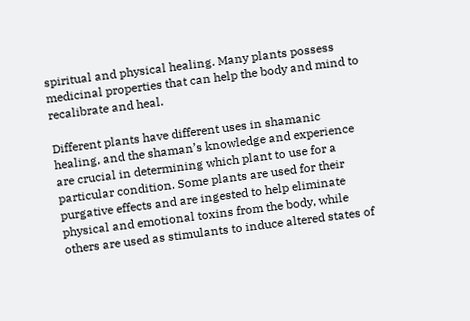spiritual and physical healing. Many plants possess medicinal properties that can help the body and mind to recalibrate and heal.

Different plants have different uses in shamanic healing, and the shaman’s knowledge and experience are crucial in determining which plant to use for a particular condition. Some plants are used for their purgative effects and are ingested to help eliminate physical and emotional toxins from the body, while others are used as stimulants to induce altered states of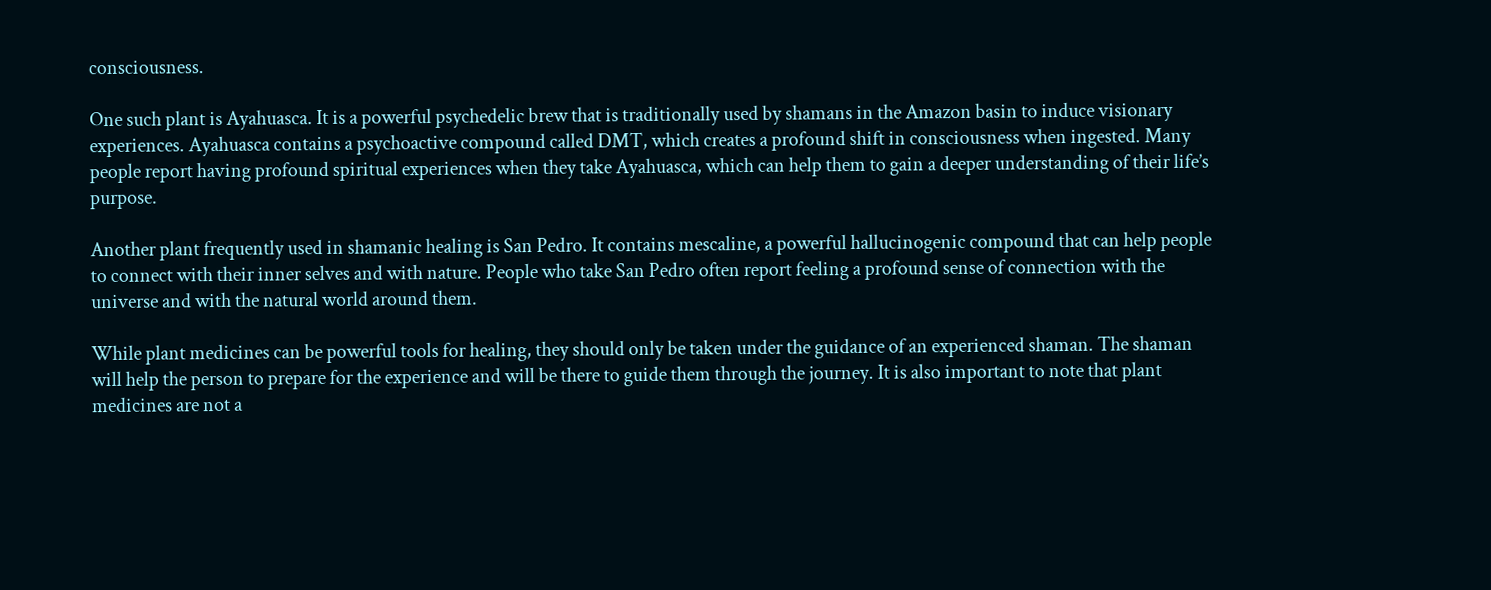consciousness.

One such plant is Ayahuasca. It is a powerful psychedelic brew that is traditionally used by shamans in the Amazon basin to induce visionary experiences. Ayahuasca contains a psychoactive compound called DMT, which creates a profound shift in consciousness when ingested. Many people report having profound spiritual experiences when they take Ayahuasca, which can help them to gain a deeper understanding of their life’s purpose.

Another plant frequently used in shamanic healing is San Pedro. It contains mescaline, a powerful hallucinogenic compound that can help people to connect with their inner selves and with nature. People who take San Pedro often report feeling a profound sense of connection with the universe and with the natural world around them.

While plant medicines can be powerful tools for healing, they should only be taken under the guidance of an experienced shaman. The shaman will help the person to prepare for the experience and will be there to guide them through the journey. It is also important to note that plant medicines are not a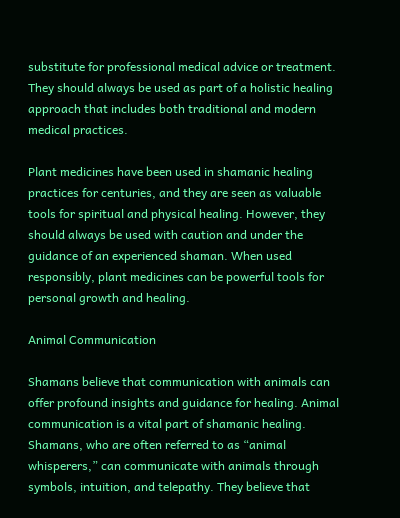substitute for professional medical advice or treatment. They should always be used as part of a holistic healing approach that includes both traditional and modern medical practices.

Plant medicines have been used in shamanic healing practices for centuries, and they are seen as valuable tools for spiritual and physical healing. However, they should always be used with caution and under the guidance of an experienced shaman. When used responsibly, plant medicines can be powerful tools for personal growth and healing.

Animal Communication

Shamans believe that communication with animals can offer profound insights and guidance for healing. Animal communication is a vital part of shamanic healing. Shamans, who are often referred to as “animal whisperers,” can communicate with animals through symbols, intuition, and telepathy. They believe that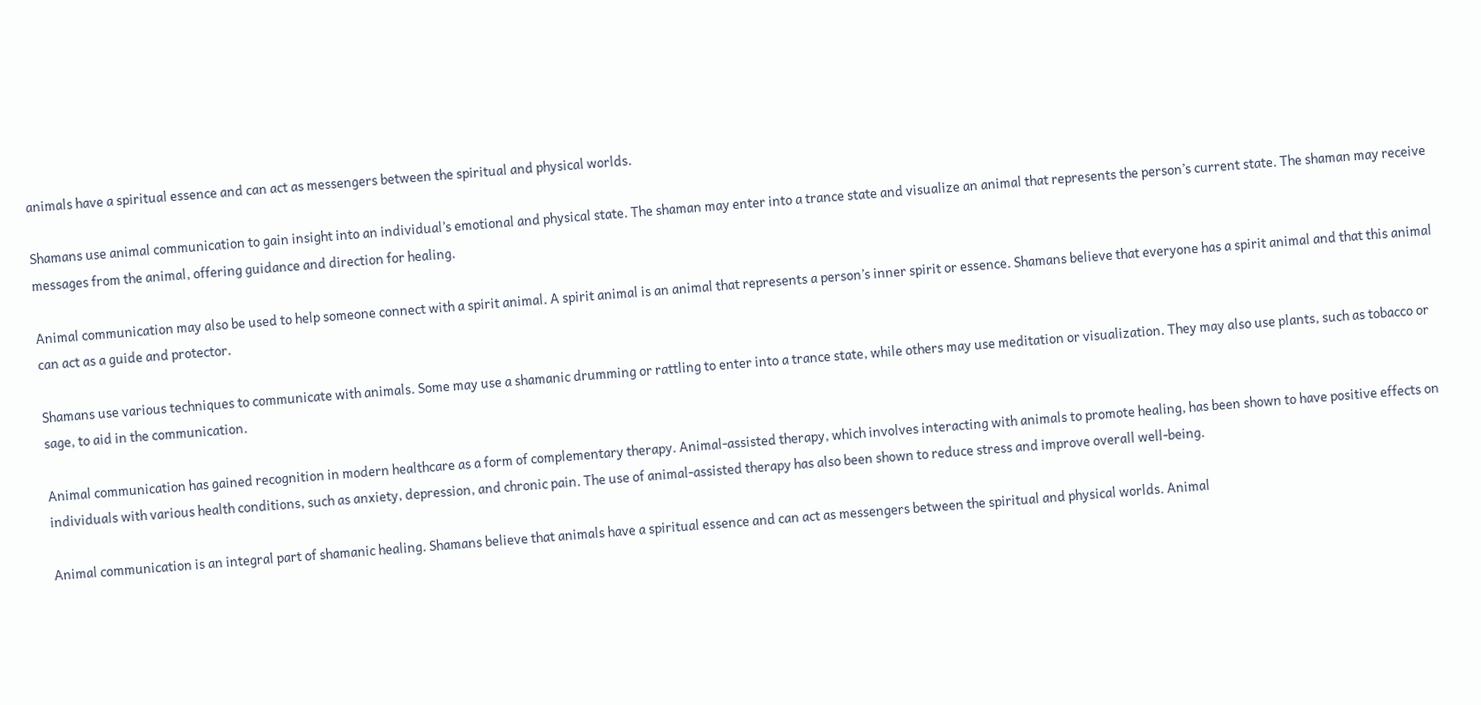animals have a spiritual essence and can act as messengers between the spiritual and physical worlds.

Shamans use animal communication to gain insight into an individual’s emotional and physical state. The shaman may enter into a trance state and visualize an animal that represents the person’s current state. The shaman may receive messages from the animal, offering guidance and direction for healing.

Animal communication may also be used to help someone connect with a spirit animal. A spirit animal is an animal that represents a person’s inner spirit or essence. Shamans believe that everyone has a spirit animal and that this animal can act as a guide and protector.

Shamans use various techniques to communicate with animals. Some may use a shamanic drumming or rattling to enter into a trance state, while others may use meditation or visualization. They may also use plants, such as tobacco or sage, to aid in the communication.

Animal communication has gained recognition in modern healthcare as a form of complementary therapy. Animal-assisted therapy, which involves interacting with animals to promote healing, has been shown to have positive effects on individuals with various health conditions, such as anxiety, depression, and chronic pain. The use of animal-assisted therapy has also been shown to reduce stress and improve overall well-being.

Animal communication is an integral part of shamanic healing. Shamans believe that animals have a spiritual essence and can act as messengers between the spiritual and physical worlds. Animal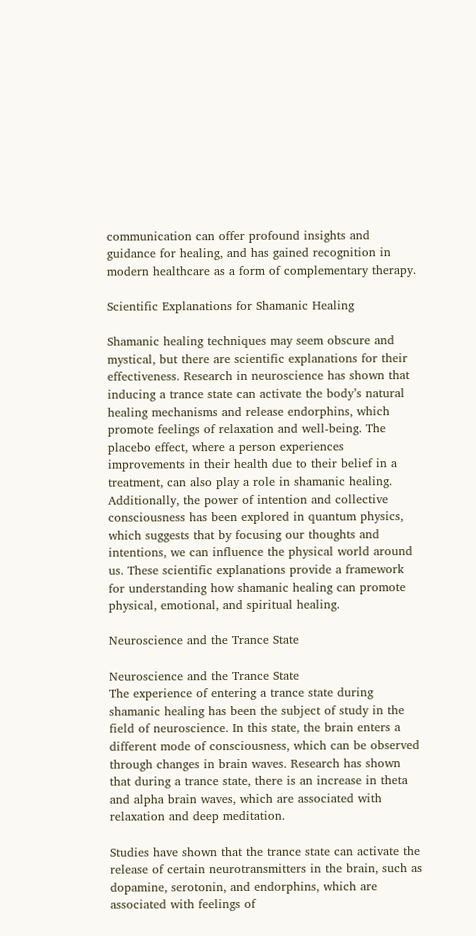communication can offer profound insights and guidance for healing, and has gained recognition in modern healthcare as a form of complementary therapy.

Scientific Explanations for Shamanic Healing

Shamanic healing techniques may seem obscure and mystical, but there are scientific explanations for their effectiveness. Research in neuroscience has shown that inducing a trance state can activate the body’s natural healing mechanisms and release endorphins, which promote feelings of relaxation and well-being. The placebo effect, where a person experiences improvements in their health due to their belief in a treatment, can also play a role in shamanic healing. Additionally, the power of intention and collective consciousness has been explored in quantum physics, which suggests that by focusing our thoughts and intentions, we can influence the physical world around us. These scientific explanations provide a framework for understanding how shamanic healing can promote physical, emotional, and spiritual healing.

Neuroscience and the Trance State

Neuroscience and the Trance State
The experience of entering a trance state during shamanic healing has been the subject of study in the field of neuroscience. In this state, the brain enters a different mode of consciousness, which can be observed through changes in brain waves. Research has shown that during a trance state, there is an increase in theta and alpha brain waves, which are associated with relaxation and deep meditation.

Studies have shown that the trance state can activate the release of certain neurotransmitters in the brain, such as dopamine, serotonin, and endorphins, which are associated with feelings of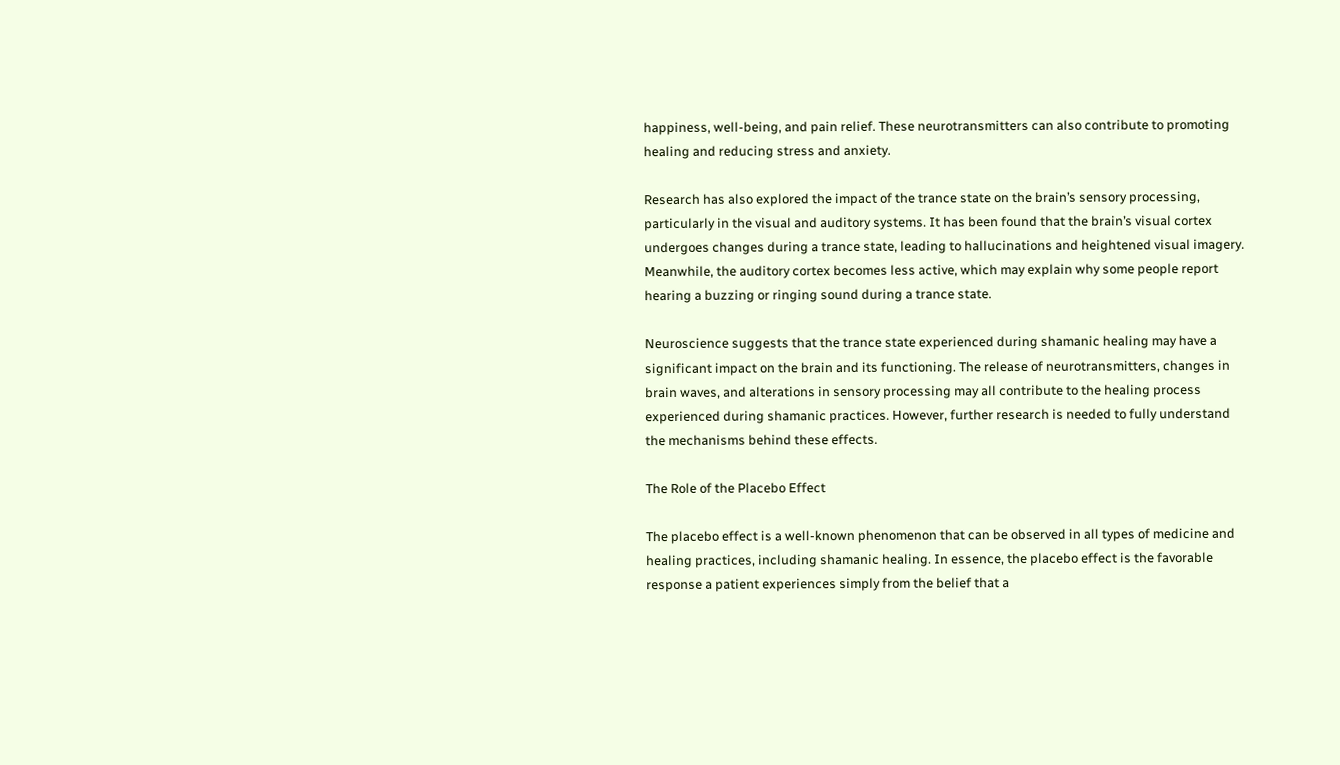happiness, well-being, and pain relief. These neurotransmitters can also contribute to promoting healing and reducing stress and anxiety.

Research has also explored the impact of the trance state on the brain’s sensory processing, particularly in the visual and auditory systems. It has been found that the brain’s visual cortex undergoes changes during a trance state, leading to hallucinations and heightened visual imagery. Meanwhile, the auditory cortex becomes less active, which may explain why some people report hearing a buzzing or ringing sound during a trance state.

Neuroscience suggests that the trance state experienced during shamanic healing may have a significant impact on the brain and its functioning. The release of neurotransmitters, changes in brain waves, and alterations in sensory processing may all contribute to the healing process experienced during shamanic practices. However, further research is needed to fully understand the mechanisms behind these effects.

The Role of the Placebo Effect

The placebo effect is a well-known phenomenon that can be observed in all types of medicine and healing practices, including shamanic healing. In essence, the placebo effect is the favorable response a patient experiences simply from the belief that a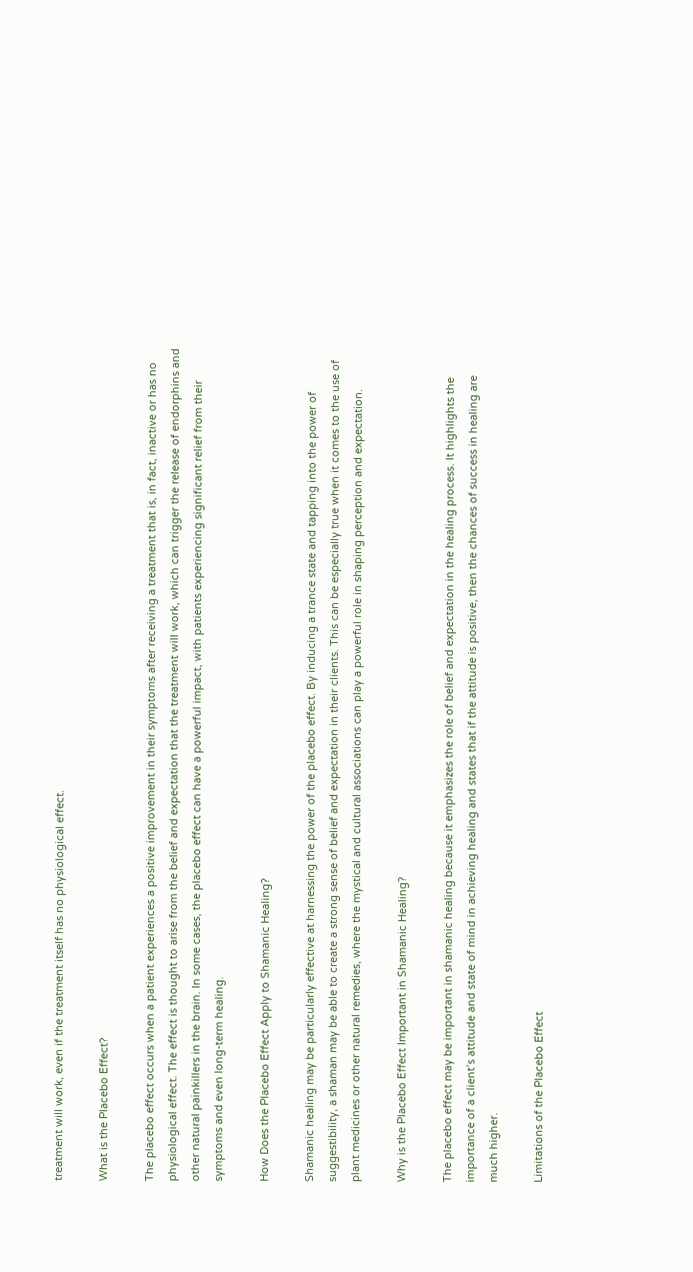treatment will work, even if the treatment itself has no physiological effect.

What is the Placebo Effect?

The placebo effect occurs when a patient experiences a positive improvement in their symptoms after receiving a treatment that is, in fact, inactive or has no physiological effect. The effect is thought to arise from the belief and expectation that the treatment will work, which can trigger the release of endorphins and other natural painkillers in the brain. In some cases, the placebo effect can have a powerful impact, with patients experiencing significant relief from their symptoms and even long-term healing.

How Does the Placebo Effect Apply to Shamanic Healing?

Shamanic healing may be particularly effective at harnessing the power of the placebo effect. By inducing a trance state and tapping into the power of suggestibility, a shaman may be able to create a strong sense of belief and expectation in their clients. This can be especially true when it comes to the use of plant medicines or other natural remedies, where the mystical and cultural associations can play a powerful role in shaping perception and expectation.

Why is the Placebo Effect Important in Shamanic Healing?

The placebo effect may be important in shamanic healing because it emphasizes the role of belief and expectation in the healing process. It highlights the importance of a client’s attitude and state of mind in achieving healing and states that if the attitude is positive, then the chances of success in healing are much higher.

Limitations of the Placebo Effect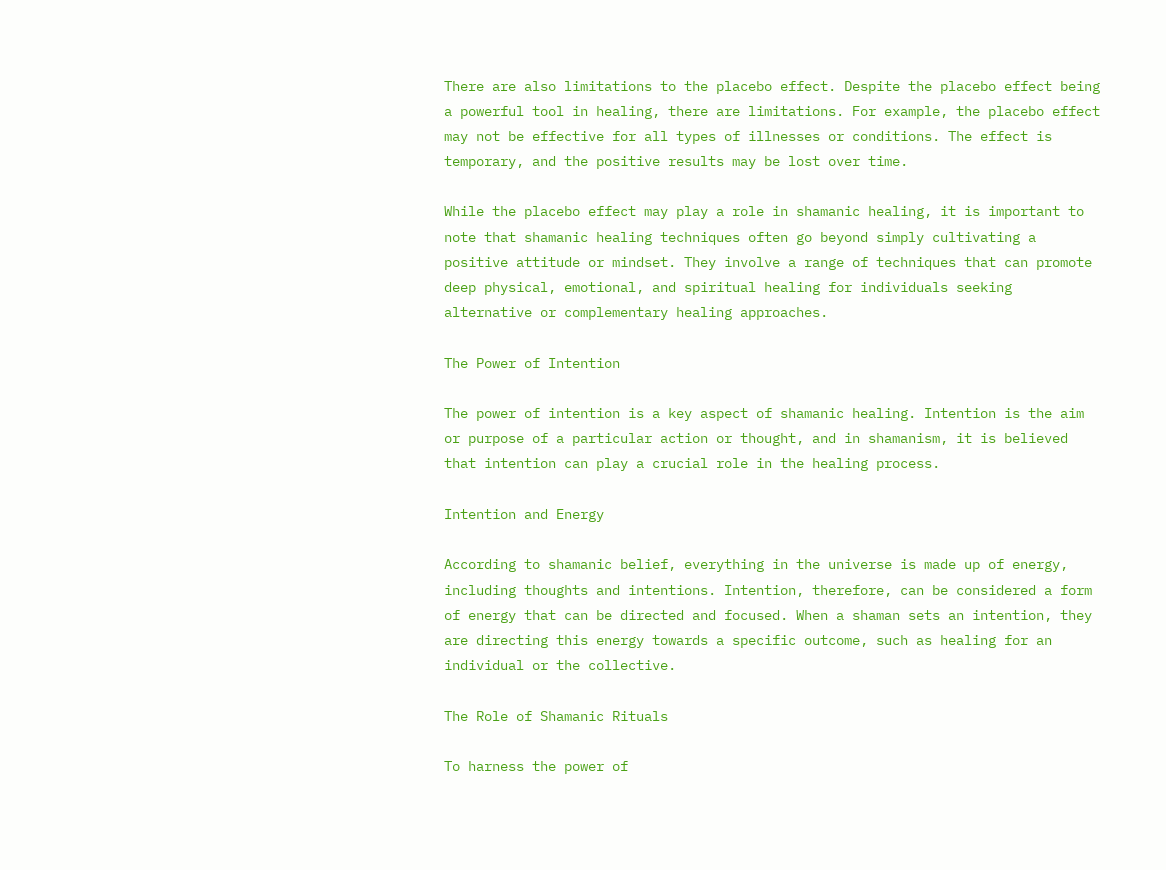There are also limitations to the placebo effect. Despite the placebo effect being a powerful tool in healing, there are limitations. For example, the placebo effect may not be effective for all types of illnesses or conditions. The effect is temporary, and the positive results may be lost over time.

While the placebo effect may play a role in shamanic healing, it is important to note that shamanic healing techniques often go beyond simply cultivating a positive attitude or mindset. They involve a range of techniques that can promote deep physical, emotional, and spiritual healing for individuals seeking alternative or complementary healing approaches.

The Power of Intention

The power of intention is a key aspect of shamanic healing. Intention is the aim or purpose of a particular action or thought, and in shamanism, it is believed that intention can play a crucial role in the healing process.

Intention and Energy

According to shamanic belief, everything in the universe is made up of energy, including thoughts and intentions. Intention, therefore, can be considered a form of energy that can be directed and focused. When a shaman sets an intention, they are directing this energy towards a specific outcome, such as healing for an individual or the collective.

The Role of Shamanic Rituals

To harness the power of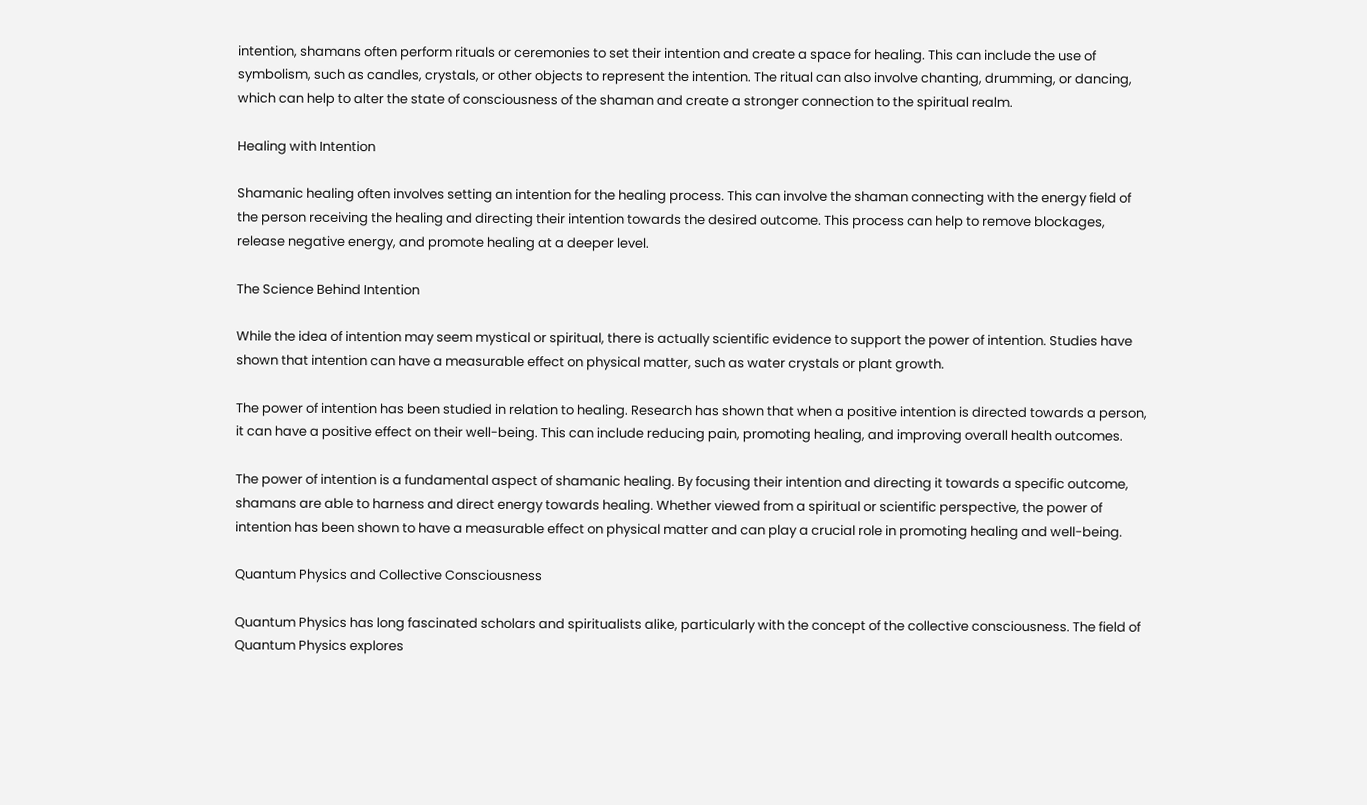intention, shamans often perform rituals or ceremonies to set their intention and create a space for healing. This can include the use of symbolism, such as candles, crystals, or other objects to represent the intention. The ritual can also involve chanting, drumming, or dancing, which can help to alter the state of consciousness of the shaman and create a stronger connection to the spiritual realm.

Healing with Intention

Shamanic healing often involves setting an intention for the healing process. This can involve the shaman connecting with the energy field of the person receiving the healing and directing their intention towards the desired outcome. This process can help to remove blockages, release negative energy, and promote healing at a deeper level.

The Science Behind Intention

While the idea of intention may seem mystical or spiritual, there is actually scientific evidence to support the power of intention. Studies have shown that intention can have a measurable effect on physical matter, such as water crystals or plant growth.

The power of intention has been studied in relation to healing. Research has shown that when a positive intention is directed towards a person, it can have a positive effect on their well-being. This can include reducing pain, promoting healing, and improving overall health outcomes.

The power of intention is a fundamental aspect of shamanic healing. By focusing their intention and directing it towards a specific outcome, shamans are able to harness and direct energy towards healing. Whether viewed from a spiritual or scientific perspective, the power of intention has been shown to have a measurable effect on physical matter and can play a crucial role in promoting healing and well-being.

Quantum Physics and Collective Consciousness

Quantum Physics has long fascinated scholars and spiritualists alike, particularly with the concept of the collective consciousness. The field of Quantum Physics explores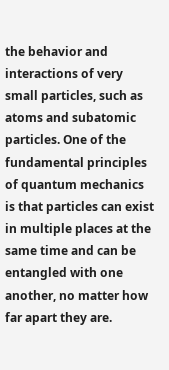the behavior and interactions of very small particles, such as atoms and subatomic particles. One of the fundamental principles of quantum mechanics is that particles can exist in multiple places at the same time and can be entangled with one another, no matter how far apart they are.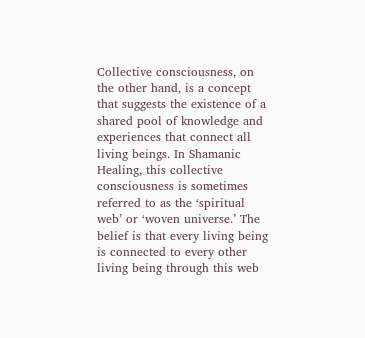Collective consciousness, on the other hand, is a concept that suggests the existence of a shared pool of knowledge and experiences that connect all living beings. In Shamanic Healing, this collective consciousness is sometimes referred to as the ‘spiritual web’ or ‘woven universe.’ The belief is that every living being is connected to every other living being through this web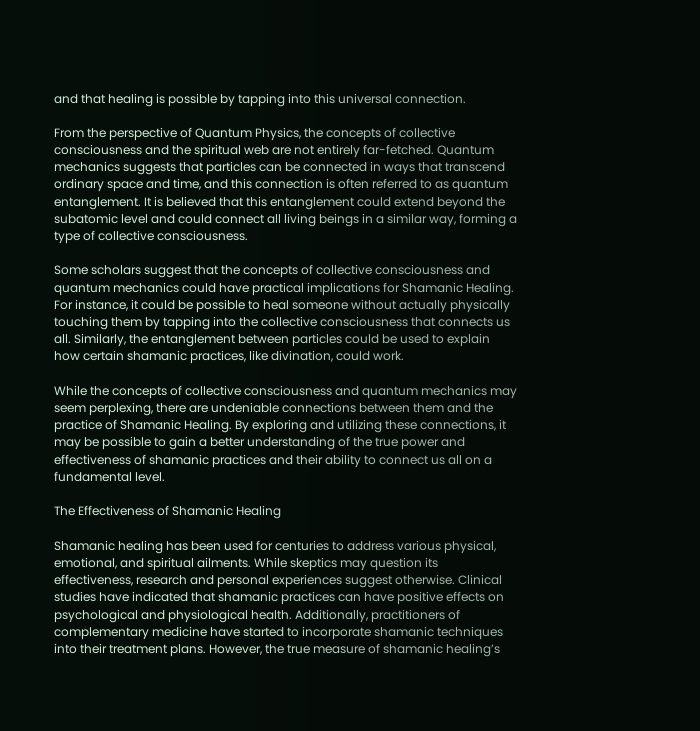and that healing is possible by tapping into this universal connection.

From the perspective of Quantum Physics, the concepts of collective consciousness and the spiritual web are not entirely far-fetched. Quantum mechanics suggests that particles can be connected in ways that transcend ordinary space and time, and this connection is often referred to as quantum entanglement. It is believed that this entanglement could extend beyond the subatomic level and could connect all living beings in a similar way, forming a type of collective consciousness.

Some scholars suggest that the concepts of collective consciousness and quantum mechanics could have practical implications for Shamanic Healing. For instance, it could be possible to heal someone without actually physically touching them by tapping into the collective consciousness that connects us all. Similarly, the entanglement between particles could be used to explain how certain shamanic practices, like divination, could work.

While the concepts of collective consciousness and quantum mechanics may seem perplexing, there are undeniable connections between them and the practice of Shamanic Healing. By exploring and utilizing these connections, it may be possible to gain a better understanding of the true power and effectiveness of shamanic practices and their ability to connect us all on a fundamental level.

The Effectiveness of Shamanic Healing

Shamanic healing has been used for centuries to address various physical, emotional, and spiritual ailments. While skeptics may question its effectiveness, research and personal experiences suggest otherwise. Clinical studies have indicated that shamanic practices can have positive effects on psychological and physiological health. Additionally, practitioners of complementary medicine have started to incorporate shamanic techniques into their treatment plans. However, the true measure of shamanic healing’s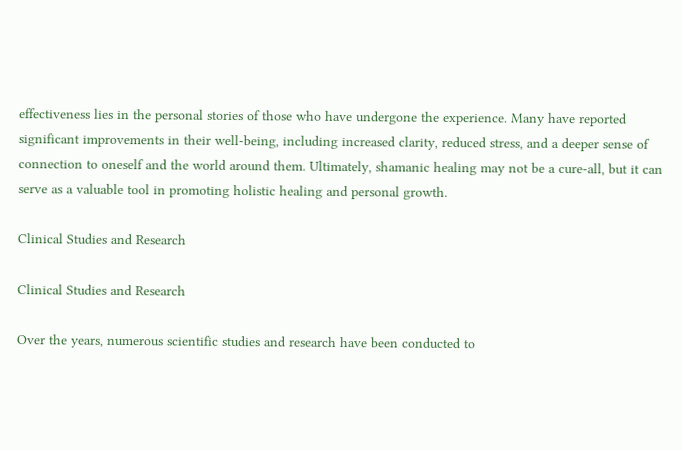effectiveness lies in the personal stories of those who have undergone the experience. Many have reported significant improvements in their well-being, including increased clarity, reduced stress, and a deeper sense of connection to oneself and the world around them. Ultimately, shamanic healing may not be a cure-all, but it can serve as a valuable tool in promoting holistic healing and personal growth.

Clinical Studies and Research

Clinical Studies and Research

Over the years, numerous scientific studies and research have been conducted to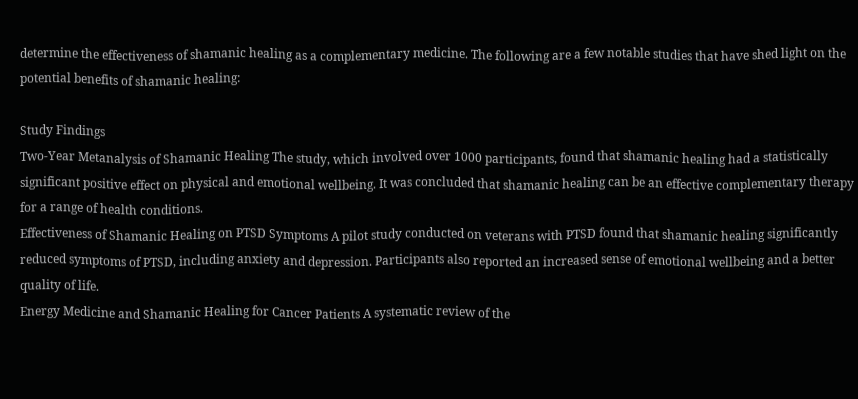determine the effectiveness of shamanic healing as a complementary medicine. The following are a few notable studies that have shed light on the potential benefits of shamanic healing:

Study Findings
Two-Year Metanalysis of Shamanic Healing The study, which involved over 1000 participants, found that shamanic healing had a statistically significant positive effect on physical and emotional wellbeing. It was concluded that shamanic healing can be an effective complementary therapy for a range of health conditions.
Effectiveness of Shamanic Healing on PTSD Symptoms A pilot study conducted on veterans with PTSD found that shamanic healing significantly reduced symptoms of PTSD, including anxiety and depression. Participants also reported an increased sense of emotional wellbeing and a better quality of life.
Energy Medicine and Shamanic Healing for Cancer Patients A systematic review of the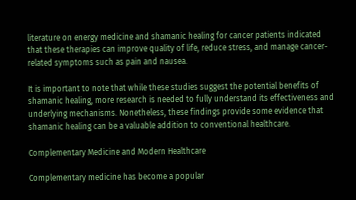literature on energy medicine and shamanic healing for cancer patients indicated that these therapies can improve quality of life, reduce stress, and manage cancer-related symptoms such as pain and nausea.

It is important to note that while these studies suggest the potential benefits of shamanic healing, more research is needed to fully understand its effectiveness and underlying mechanisms. Nonetheless, these findings provide some evidence that shamanic healing can be a valuable addition to conventional healthcare.

Complementary Medicine and Modern Healthcare

Complementary medicine has become a popular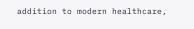addition to modern healthcare,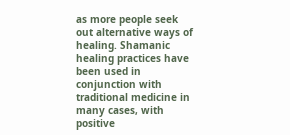as more people seek out alternative ways of healing. Shamanic healing practices have been used in conjunction with traditional medicine in many cases, with positive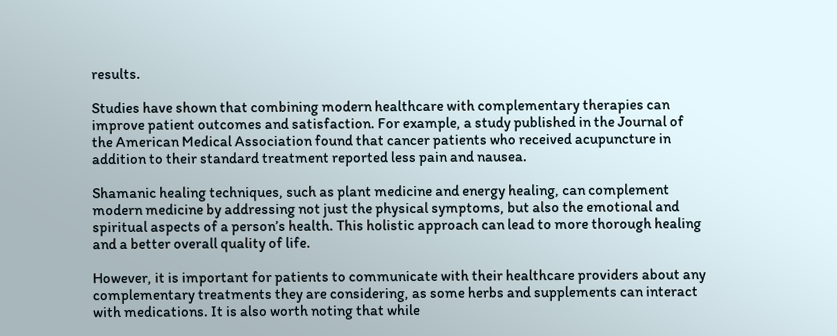results.

Studies have shown that combining modern healthcare with complementary therapies can improve patient outcomes and satisfaction. For example, a study published in the Journal of the American Medical Association found that cancer patients who received acupuncture in addition to their standard treatment reported less pain and nausea.

Shamanic healing techniques, such as plant medicine and energy healing, can complement modern medicine by addressing not just the physical symptoms, but also the emotional and spiritual aspects of a person’s health. This holistic approach can lead to more thorough healing and a better overall quality of life.

However, it is important for patients to communicate with their healthcare providers about any complementary treatments they are considering, as some herbs and supplements can interact with medications. It is also worth noting that while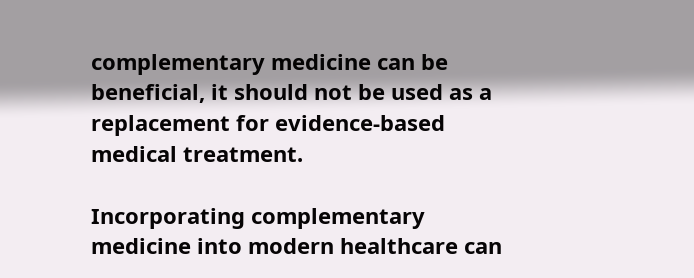complementary medicine can be beneficial, it should not be used as a replacement for evidence-based medical treatment.

Incorporating complementary medicine into modern healthcare can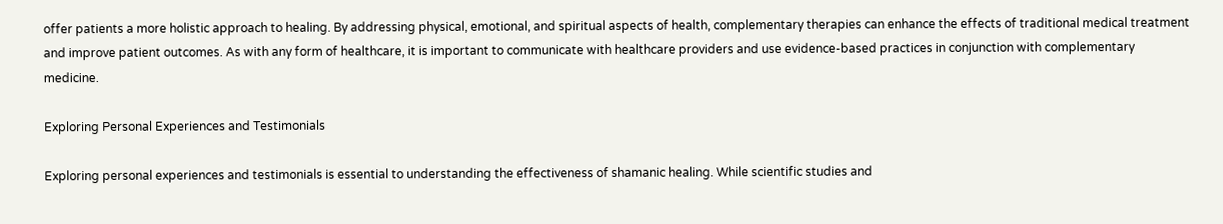offer patients a more holistic approach to healing. By addressing physical, emotional, and spiritual aspects of health, complementary therapies can enhance the effects of traditional medical treatment and improve patient outcomes. As with any form of healthcare, it is important to communicate with healthcare providers and use evidence-based practices in conjunction with complementary medicine.

Exploring Personal Experiences and Testimonials

Exploring personal experiences and testimonials is essential to understanding the effectiveness of shamanic healing. While scientific studies and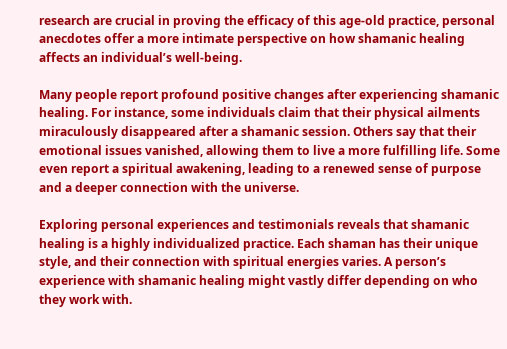research are crucial in proving the efficacy of this age-old practice, personal anecdotes offer a more intimate perspective on how shamanic healing affects an individual’s well-being.

Many people report profound positive changes after experiencing shamanic healing. For instance, some individuals claim that their physical ailments miraculously disappeared after a shamanic session. Others say that their emotional issues vanished, allowing them to live a more fulfilling life. Some even report a spiritual awakening, leading to a renewed sense of purpose and a deeper connection with the universe.

Exploring personal experiences and testimonials reveals that shamanic healing is a highly individualized practice. Each shaman has their unique style, and their connection with spiritual energies varies. A person’s experience with shamanic healing might vastly differ depending on who they work with.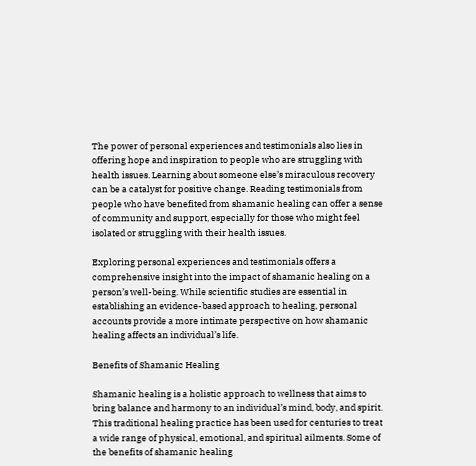The power of personal experiences and testimonials also lies in offering hope and inspiration to people who are struggling with health issues. Learning about someone else’s miraculous recovery can be a catalyst for positive change. Reading testimonials from people who have benefited from shamanic healing can offer a sense of community and support, especially for those who might feel isolated or struggling with their health issues.

Exploring personal experiences and testimonials offers a comprehensive insight into the impact of shamanic healing on a person’s well-being. While scientific studies are essential in establishing an evidence-based approach to healing, personal accounts provide a more intimate perspective on how shamanic healing affects an individual’s life.

Benefits of Shamanic Healing

Shamanic healing is a holistic approach to wellness that aims to bring balance and harmony to an individual’s mind, body, and spirit. This traditional healing practice has been used for centuries to treat a wide range of physical, emotional, and spiritual ailments. Some of the benefits of shamanic healing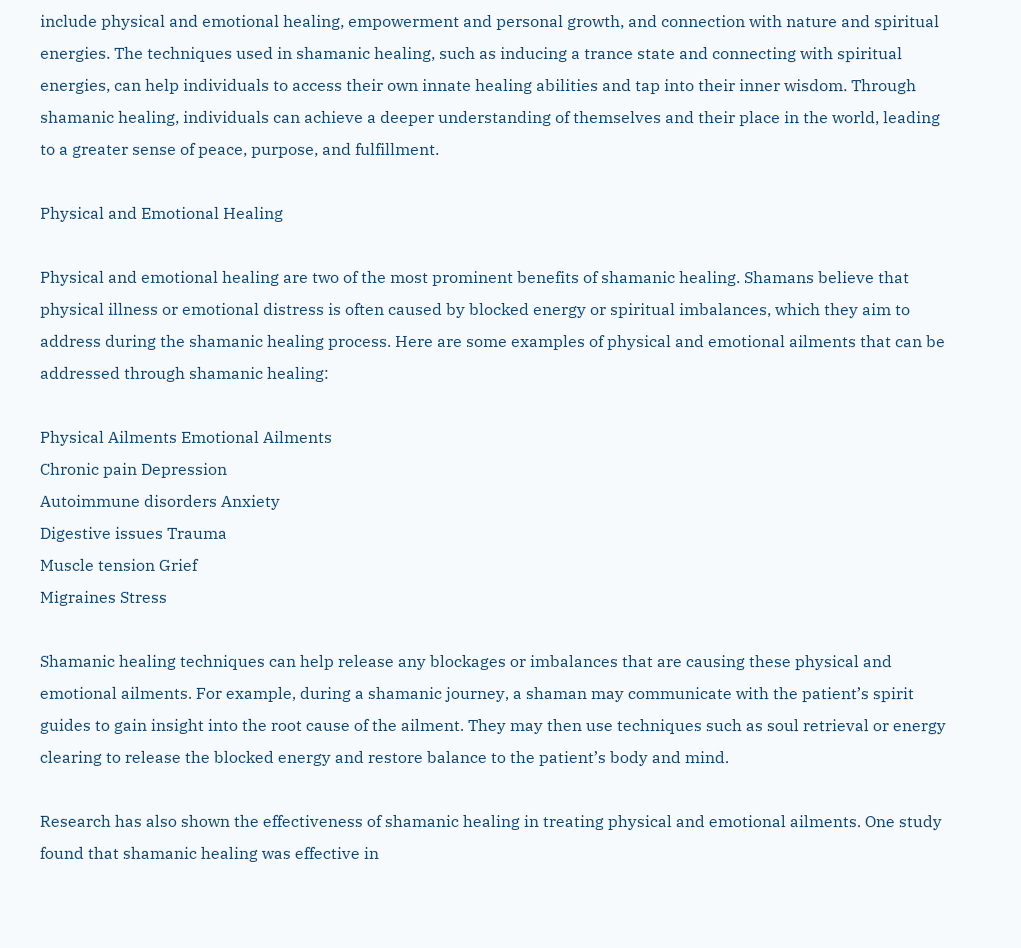include physical and emotional healing, empowerment and personal growth, and connection with nature and spiritual energies. The techniques used in shamanic healing, such as inducing a trance state and connecting with spiritual energies, can help individuals to access their own innate healing abilities and tap into their inner wisdom. Through shamanic healing, individuals can achieve a deeper understanding of themselves and their place in the world, leading to a greater sense of peace, purpose, and fulfillment.

Physical and Emotional Healing

Physical and emotional healing are two of the most prominent benefits of shamanic healing. Shamans believe that physical illness or emotional distress is often caused by blocked energy or spiritual imbalances, which they aim to address during the shamanic healing process. Here are some examples of physical and emotional ailments that can be addressed through shamanic healing:

Physical Ailments Emotional Ailments
Chronic pain Depression
Autoimmune disorders Anxiety
Digestive issues Trauma
Muscle tension Grief
Migraines Stress

Shamanic healing techniques can help release any blockages or imbalances that are causing these physical and emotional ailments. For example, during a shamanic journey, a shaman may communicate with the patient’s spirit guides to gain insight into the root cause of the ailment. They may then use techniques such as soul retrieval or energy clearing to release the blocked energy and restore balance to the patient’s body and mind.

Research has also shown the effectiveness of shamanic healing in treating physical and emotional ailments. One study found that shamanic healing was effective in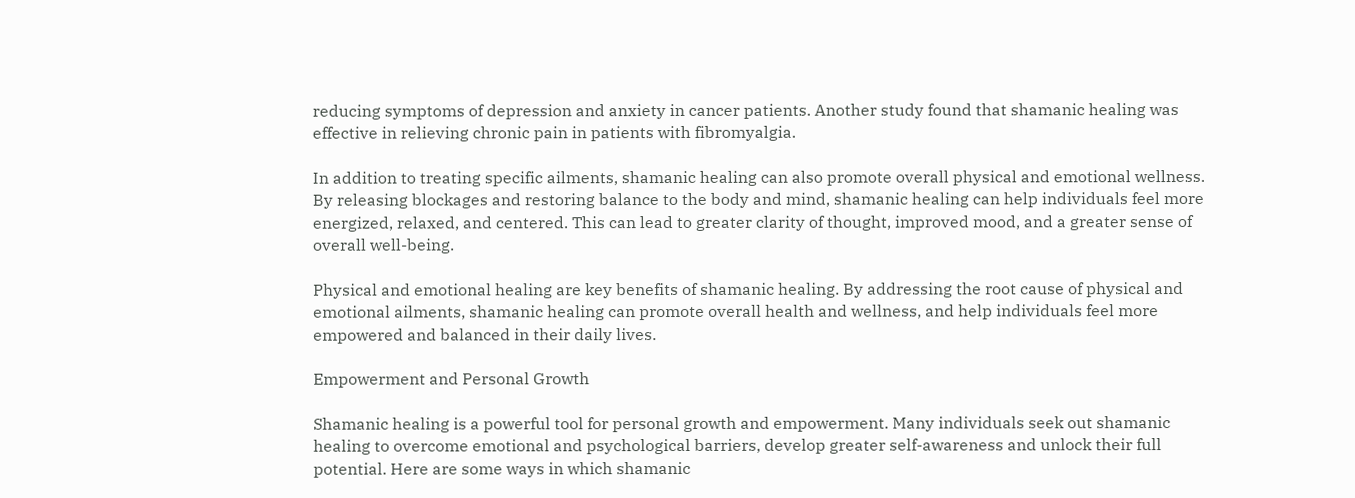reducing symptoms of depression and anxiety in cancer patients. Another study found that shamanic healing was effective in relieving chronic pain in patients with fibromyalgia.

In addition to treating specific ailments, shamanic healing can also promote overall physical and emotional wellness. By releasing blockages and restoring balance to the body and mind, shamanic healing can help individuals feel more energized, relaxed, and centered. This can lead to greater clarity of thought, improved mood, and a greater sense of overall well-being.

Physical and emotional healing are key benefits of shamanic healing. By addressing the root cause of physical and emotional ailments, shamanic healing can promote overall health and wellness, and help individuals feel more empowered and balanced in their daily lives.

Empowerment and Personal Growth

Shamanic healing is a powerful tool for personal growth and empowerment. Many individuals seek out shamanic healing to overcome emotional and psychological barriers, develop greater self-awareness and unlock their full potential. Here are some ways in which shamanic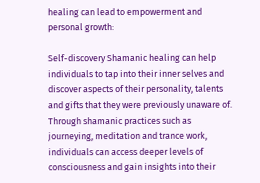healing can lead to empowerment and personal growth:

Self-discovery Shamanic healing can help individuals to tap into their inner selves and discover aspects of their personality, talents and gifts that they were previously unaware of. Through shamanic practices such as journeying, meditation and trance work, individuals can access deeper levels of consciousness and gain insights into their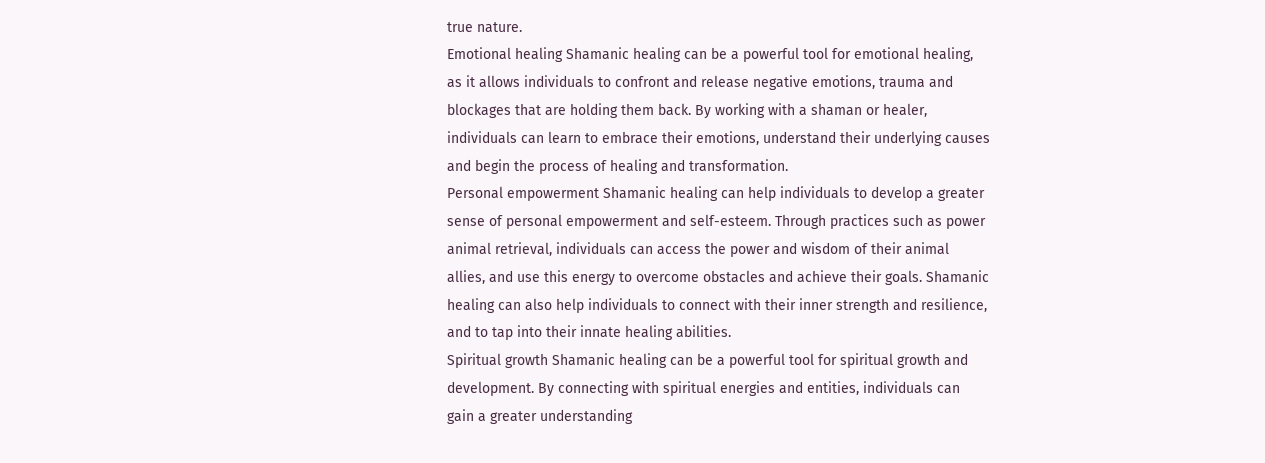true nature.
Emotional healing Shamanic healing can be a powerful tool for emotional healing, as it allows individuals to confront and release negative emotions, trauma and blockages that are holding them back. By working with a shaman or healer, individuals can learn to embrace their emotions, understand their underlying causes and begin the process of healing and transformation.
Personal empowerment Shamanic healing can help individuals to develop a greater sense of personal empowerment and self-esteem. Through practices such as power animal retrieval, individuals can access the power and wisdom of their animal allies, and use this energy to overcome obstacles and achieve their goals. Shamanic healing can also help individuals to connect with their inner strength and resilience, and to tap into their innate healing abilities.
Spiritual growth Shamanic healing can be a powerful tool for spiritual growth and development. By connecting with spiritual energies and entities, individuals can gain a greater understanding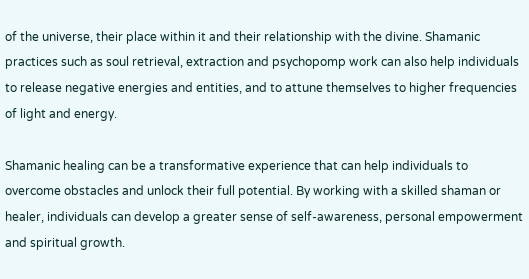of the universe, their place within it and their relationship with the divine. Shamanic practices such as soul retrieval, extraction and psychopomp work can also help individuals to release negative energies and entities, and to attune themselves to higher frequencies of light and energy.

Shamanic healing can be a transformative experience that can help individuals to overcome obstacles and unlock their full potential. By working with a skilled shaman or healer, individuals can develop a greater sense of self-awareness, personal empowerment and spiritual growth.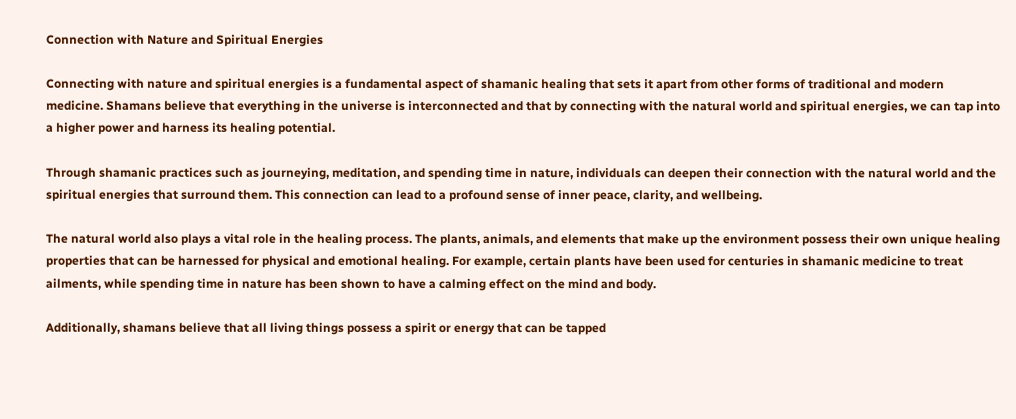Connection with Nature and Spiritual Energies

Connecting with nature and spiritual energies is a fundamental aspect of shamanic healing that sets it apart from other forms of traditional and modern medicine. Shamans believe that everything in the universe is interconnected and that by connecting with the natural world and spiritual energies, we can tap into a higher power and harness its healing potential.

Through shamanic practices such as journeying, meditation, and spending time in nature, individuals can deepen their connection with the natural world and the spiritual energies that surround them. This connection can lead to a profound sense of inner peace, clarity, and wellbeing.

The natural world also plays a vital role in the healing process. The plants, animals, and elements that make up the environment possess their own unique healing properties that can be harnessed for physical and emotional healing. For example, certain plants have been used for centuries in shamanic medicine to treat ailments, while spending time in nature has been shown to have a calming effect on the mind and body.

Additionally, shamans believe that all living things possess a spirit or energy that can be tapped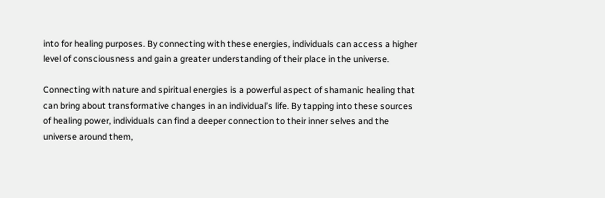into for healing purposes. By connecting with these energies, individuals can access a higher level of consciousness and gain a greater understanding of their place in the universe.

Connecting with nature and spiritual energies is a powerful aspect of shamanic healing that can bring about transformative changes in an individual’s life. By tapping into these sources of healing power, individuals can find a deeper connection to their inner selves and the universe around them,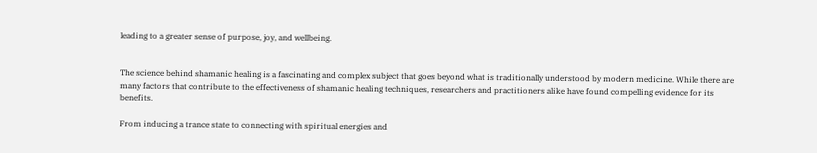leading to a greater sense of purpose, joy, and wellbeing.


The science behind shamanic healing is a fascinating and complex subject that goes beyond what is traditionally understood by modern medicine. While there are many factors that contribute to the effectiveness of shamanic healing techniques, researchers and practitioners alike have found compelling evidence for its benefits.

From inducing a trance state to connecting with spiritual energies and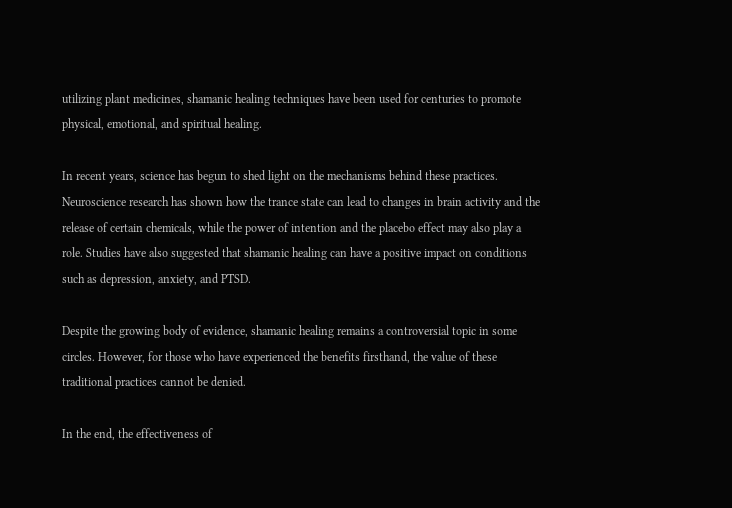utilizing plant medicines, shamanic healing techniques have been used for centuries to promote physical, emotional, and spiritual healing.

In recent years, science has begun to shed light on the mechanisms behind these practices. Neuroscience research has shown how the trance state can lead to changes in brain activity and the release of certain chemicals, while the power of intention and the placebo effect may also play a role. Studies have also suggested that shamanic healing can have a positive impact on conditions such as depression, anxiety, and PTSD.

Despite the growing body of evidence, shamanic healing remains a controversial topic in some circles. However, for those who have experienced the benefits firsthand, the value of these traditional practices cannot be denied.

In the end, the effectiveness of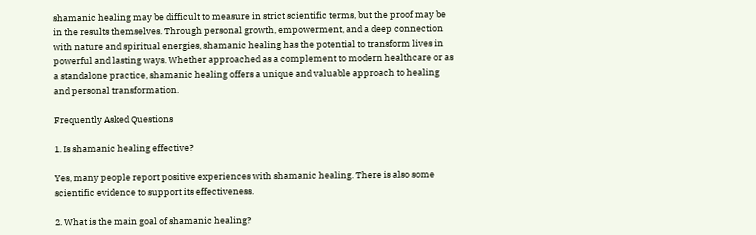shamanic healing may be difficult to measure in strict scientific terms, but the proof may be in the results themselves. Through personal growth, empowerment, and a deep connection with nature and spiritual energies, shamanic healing has the potential to transform lives in powerful and lasting ways. Whether approached as a complement to modern healthcare or as a standalone practice, shamanic healing offers a unique and valuable approach to healing and personal transformation.

Frequently Asked Questions

1. Is shamanic healing effective?

Yes, many people report positive experiences with shamanic healing. There is also some scientific evidence to support its effectiveness.

2. What is the main goal of shamanic healing?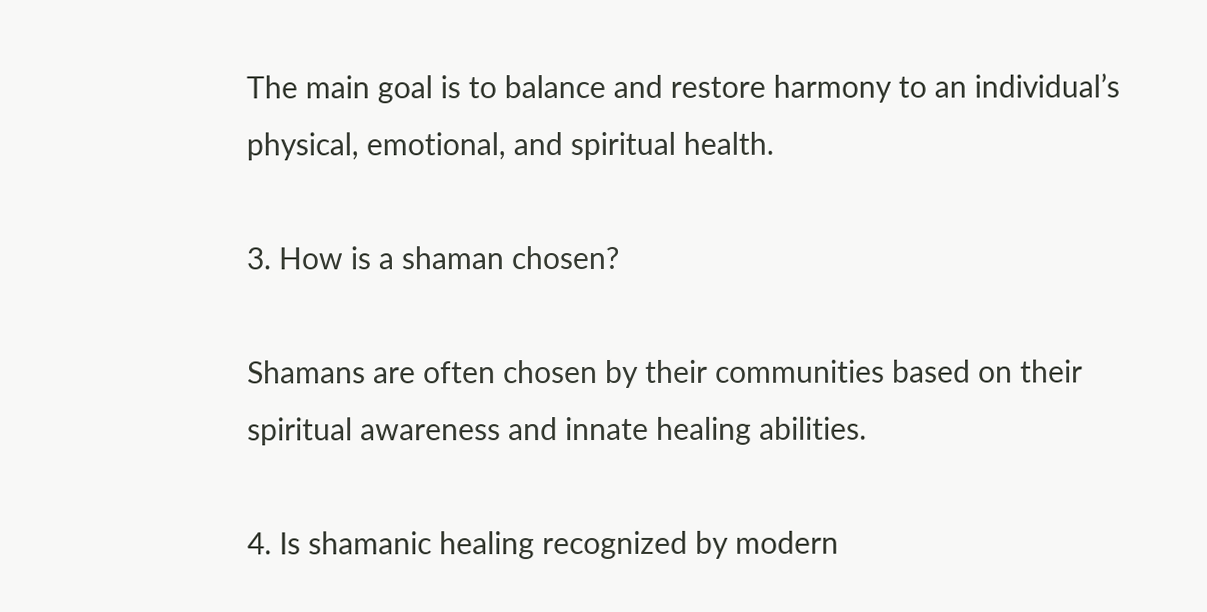The main goal is to balance and restore harmony to an individual’s physical, emotional, and spiritual health.

3. How is a shaman chosen?

Shamans are often chosen by their communities based on their spiritual awareness and innate healing abilities.

4. Is shamanic healing recognized by modern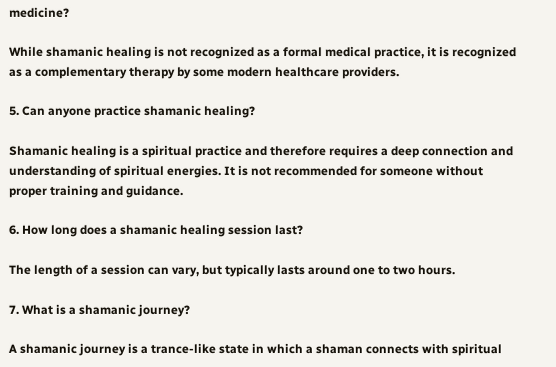medicine?

While shamanic healing is not recognized as a formal medical practice, it is recognized as a complementary therapy by some modern healthcare providers.

5. Can anyone practice shamanic healing?

Shamanic healing is a spiritual practice and therefore requires a deep connection and understanding of spiritual energies. It is not recommended for someone without proper training and guidance.

6. How long does a shamanic healing session last?

The length of a session can vary, but typically lasts around one to two hours.

7. What is a shamanic journey?

A shamanic journey is a trance-like state in which a shaman connects with spiritual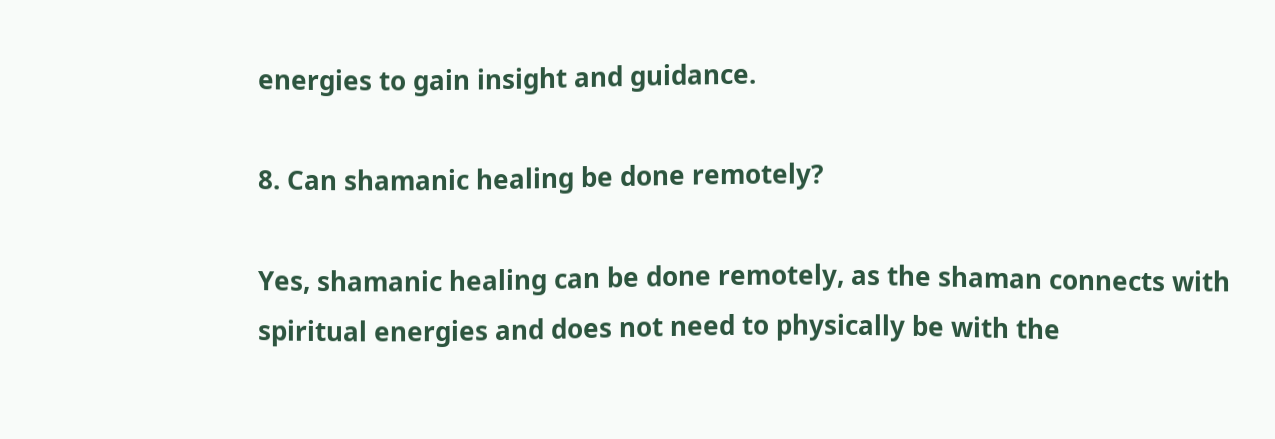energies to gain insight and guidance.

8. Can shamanic healing be done remotely?

Yes, shamanic healing can be done remotely, as the shaman connects with spiritual energies and does not need to physically be with the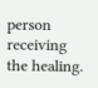person receiving the healing.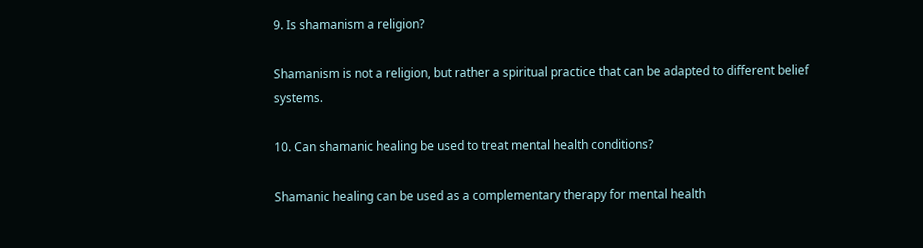9. Is shamanism a religion?

Shamanism is not a religion, but rather a spiritual practice that can be adapted to different belief systems.

10. Can shamanic healing be used to treat mental health conditions?

Shamanic healing can be used as a complementary therapy for mental health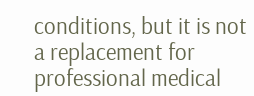conditions, but it is not a replacement for professional medical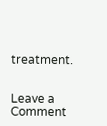treatment.


Leave a Comment